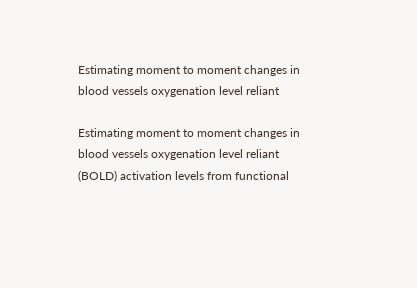Estimating moment to moment changes in blood vessels oxygenation level reliant

Estimating moment to moment changes in blood vessels oxygenation level reliant (BOLD) activation levels from functional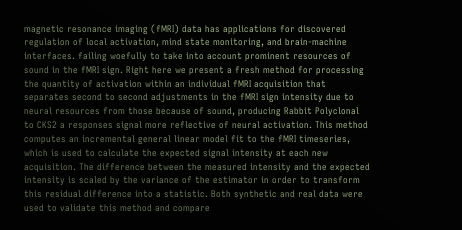magnetic resonance imaging (fMRI) data has applications for discovered regulation of local activation, mind state monitoring, and brain-machine interfaces. failing woefully to take into account prominent resources of sound in the fMRI sign. Right here we present a fresh method for processing the quantity of activation within an individual fMRI acquisition that separates second to second adjustments in the fMRI sign intensity due to neural resources from those because of sound, producing Rabbit Polyclonal to CKS2 a responses signal more reflective of neural activation. This method computes an incremental general linear model fit to the fMRI timeseries, which is used to calculate the expected signal intensity at each new acquisition. The difference between the measured intensity and the expected intensity is scaled by the variance of the estimator in order to transform this residual difference into a statistic. Both synthetic and real data were used to validate this method and compare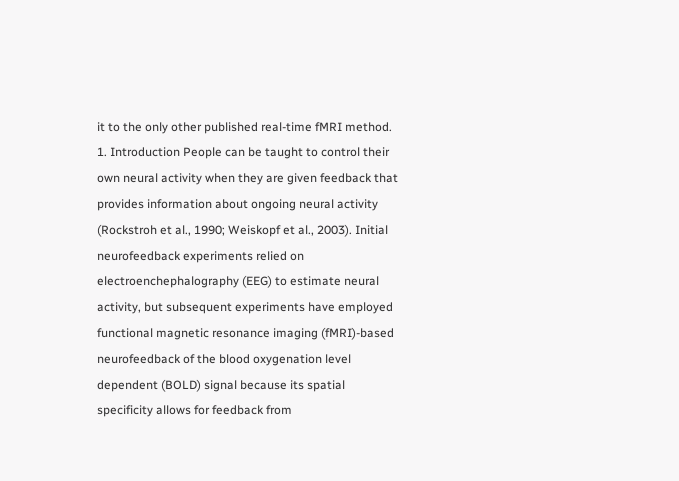it to the only other published real-time fMRI method. 1. Introduction People can be taught to control their own neural activity when they are given feedback that provides information about ongoing neural activity (Rockstroh et al., 1990; Weiskopf et al., 2003). Initial neurofeedback experiments relied on electroenchephalography (EEG) to estimate neural activity, but subsequent experiments have employed functional magnetic resonance imaging (fMRI)-based neurofeedback of the blood oxygenation level dependent (BOLD) signal because its spatial specificity allows for feedback from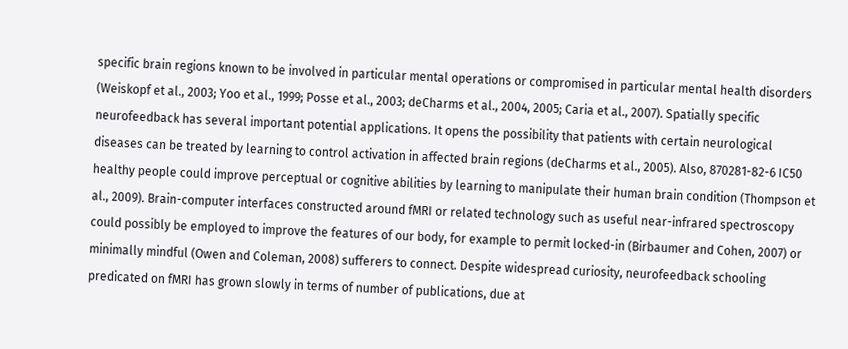specific brain regions known to be involved in particular mental operations or compromised in particular mental health disorders (Weiskopf et al., 2003; Yoo et al., 1999; Posse et al., 2003; deCharms et al., 2004, 2005; Caria et al., 2007). Spatially specific neurofeedback has several important potential applications. It opens the possibility that patients with certain neurological diseases can be treated by learning to control activation in affected brain regions (deCharms et al., 2005). Also, 870281-82-6 IC50 healthy people could improve perceptual or cognitive abilities by learning to manipulate their human brain condition (Thompson et al., 2009). Brain-computer interfaces constructed around fMRI or related technology such as useful near-infrared spectroscopy could possibly be employed to improve the features of our body, for example to permit locked-in (Birbaumer and Cohen, 2007) or minimally mindful (Owen and Coleman, 2008) sufferers to connect. Despite widespread curiosity, neurofeedback schooling predicated on fMRI has grown slowly in terms of number of publications, due at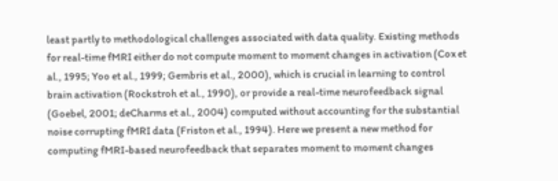least partly to methodological challenges associated with data quality. Existing methods for real-time fMRI either do not compute moment to moment changes in activation (Cox et al., 1995; Yoo et al., 1999; Gembris et al., 2000), which is crucial in learning to control brain activation (Rockstroh et al., 1990), or provide a real-time neurofeedback signal (Goebel, 2001; deCharms et al., 2004) computed without accounting for the substantial noise corrupting fMRI data (Friston et al., 1994). Here we present a new method for computing fMRI-based neurofeedback that separates moment to moment changes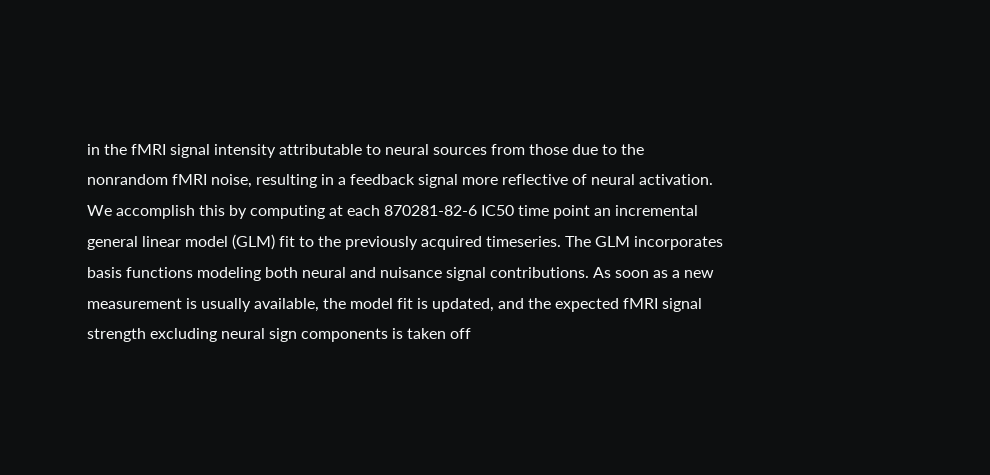in the fMRI signal intensity attributable to neural sources from those due to the nonrandom fMRI noise, resulting in a feedback signal more reflective of neural activation. We accomplish this by computing at each 870281-82-6 IC50 time point an incremental general linear model (GLM) fit to the previously acquired timeseries. The GLM incorporates basis functions modeling both neural and nuisance signal contributions. As soon as a new measurement is usually available, the model fit is updated, and the expected fMRI signal strength excluding neural sign components is taken off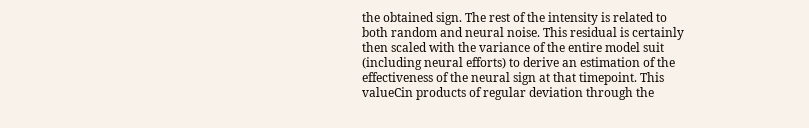the obtained sign. The rest of the intensity is related to both random and neural noise. This residual is certainly then scaled with the variance of the entire model suit (including neural efforts) to derive an estimation of the effectiveness of the neural sign at that timepoint. This valueCin products of regular deviation through the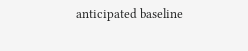anticipated baseline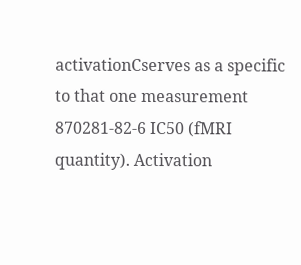activationCserves as a specific to that one measurement 870281-82-6 IC50 (fMRI quantity). Activation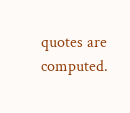quotes are computed.